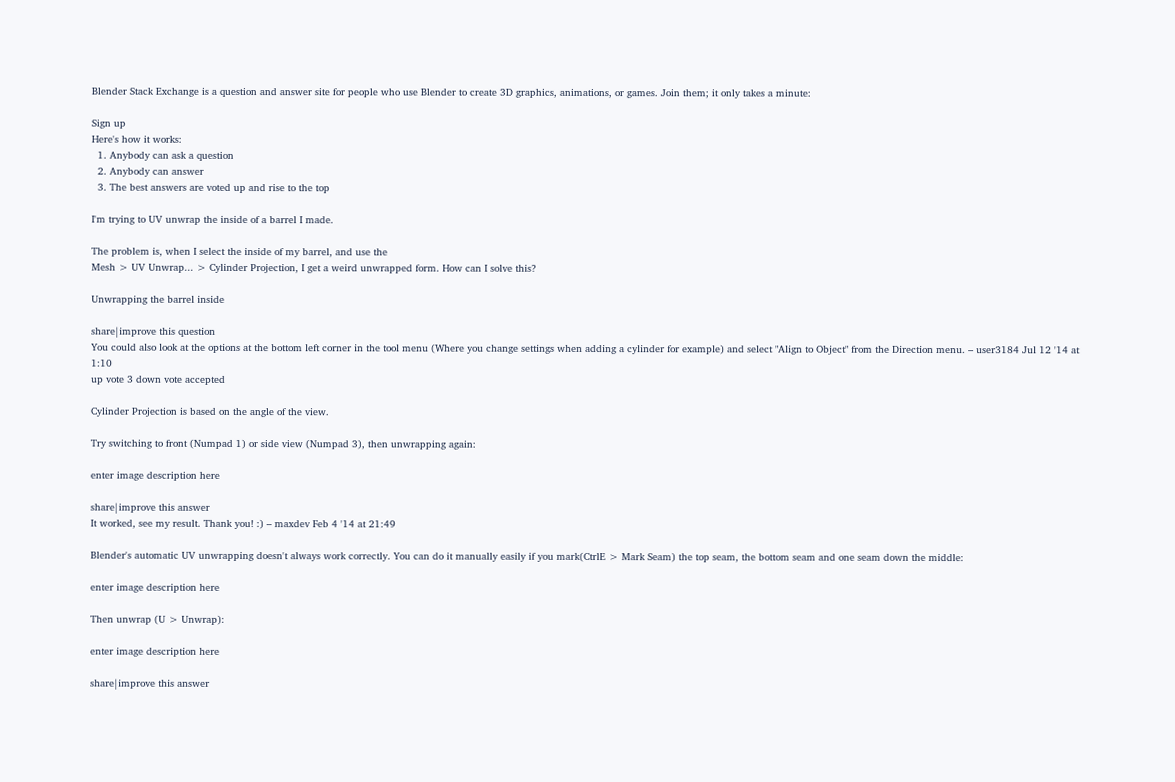Blender Stack Exchange is a question and answer site for people who use Blender to create 3D graphics, animations, or games. Join them; it only takes a minute:

Sign up
Here's how it works:
  1. Anybody can ask a question
  2. Anybody can answer
  3. The best answers are voted up and rise to the top

I'm trying to UV unwrap the inside of a barrel I made.

The problem is, when I select the inside of my barrel, and use the
Mesh > UV Unwrap... > Cylinder Projection, I get a weird unwrapped form. How can I solve this?

Unwrapping the barrel inside

share|improve this question
You could also look at the options at the bottom left corner in the tool menu (Where you change settings when adding a cylinder for example) and select "Align to Object" from the Direction menu. – user3184 Jul 12 '14 at 1:10
up vote 3 down vote accepted

Cylinder Projection is based on the angle of the view.

Try switching to front (Numpad 1) or side view (Numpad 3), then unwrapping again:

enter image description here

share|improve this answer
It worked, see my result. Thank you! :) – maxdev Feb 4 '14 at 21:49

Blender's automatic UV unwrapping doesn't always work correctly. You can do it manually easily if you mark(CtrlE > Mark Seam) the top seam, the bottom seam and one seam down the middle:

enter image description here

Then unwrap (U > Unwrap):

enter image description here

share|improve this answer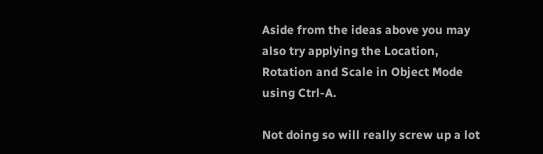Aside from the ideas above you may also try applying the Location, Rotation and Scale in Object Mode using Ctrl-A.

Not doing so will really screw up a lot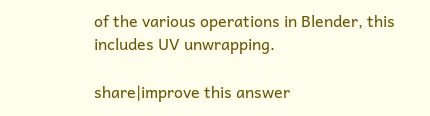of the various operations in Blender, this includes UV unwrapping.

share|improve this answer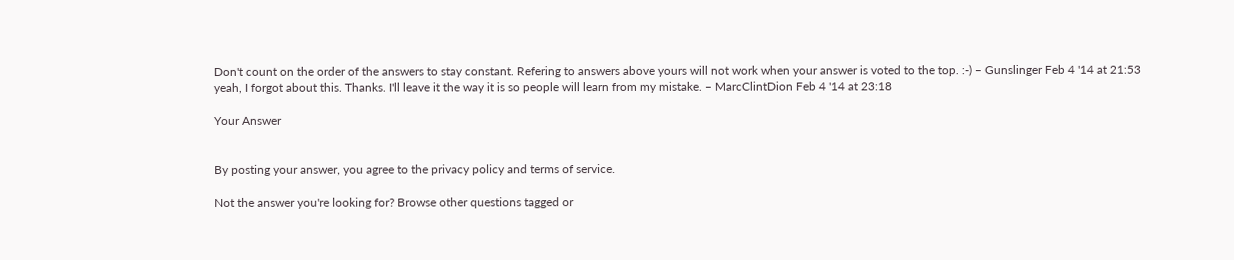Don't count on the order of the answers to stay constant. Refering to answers above yours will not work when your answer is voted to the top. :-) – Gunslinger Feb 4 '14 at 21:53
yeah, I forgot about this. Thanks. I'll leave it the way it is so people will learn from my mistake. – MarcClintDion Feb 4 '14 at 23:18

Your Answer


By posting your answer, you agree to the privacy policy and terms of service.

Not the answer you're looking for? Browse other questions tagged or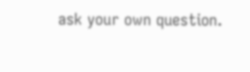ask your own question.